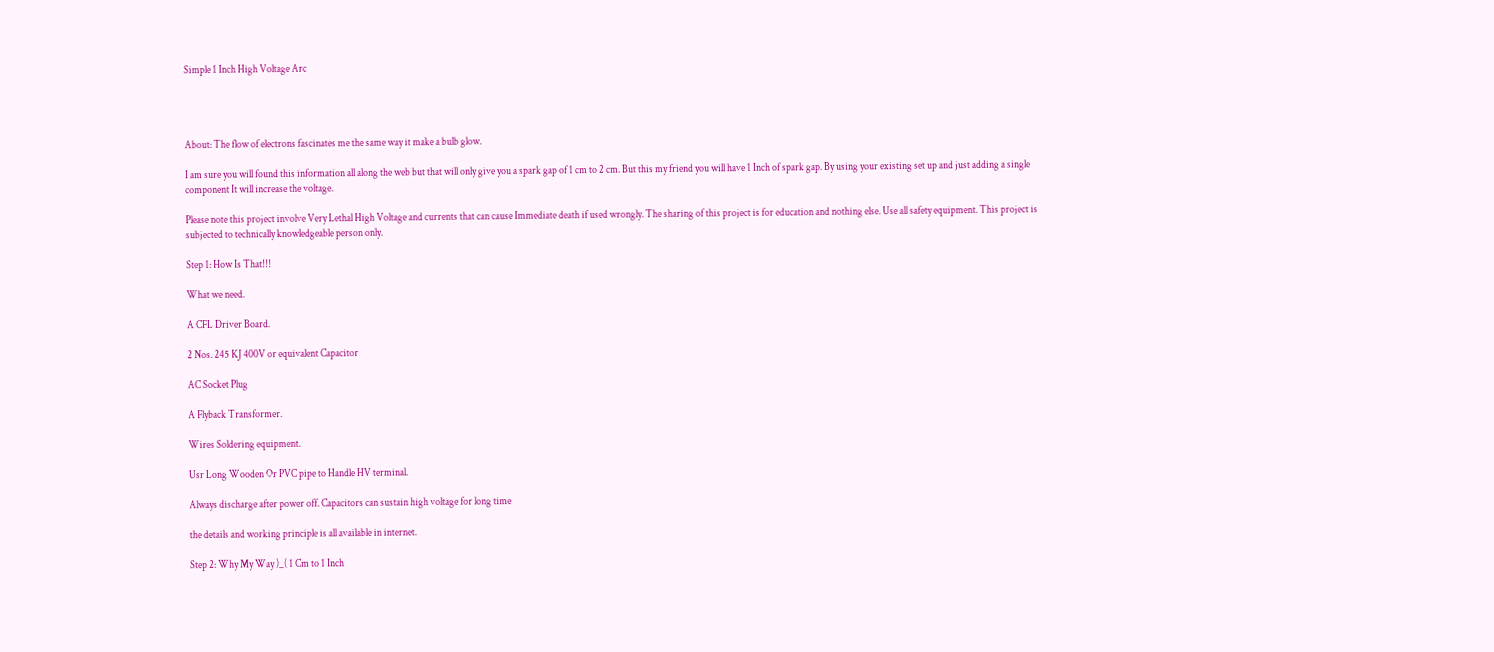Simple 1 Inch High Voltage Arc




About: The flow of electrons fascinates me the same way it make a bulb glow.

I am sure you will found this information all along the web but that will only give you a spark gap of 1 cm to 2 cm. But this my friend you will have 1 Inch of spark gap. By using your existing set up and just adding a single component It will increase the voltage.

Please note this project involve Very Lethal High Voltage and currents that can cause Immediate death if used wrongly. The sharing of this project is for education and nothing else. Use all safety equipment. This project is subjected to technically knowledgeable person only.

Step 1: How Is That!!!

What we need.

A CFL Driver Board.

2 Nos. 245 KJ 400V or equivalent Capacitor

AC Socket Plug

A Flyback Transformer.

Wires Soldering equipment.

Usr Long Wooden Or PVC pipe to Handle HV terminal.

Always discharge after power off. Capacitors can sustain high voltage for long time

the details and working principle is all available in internet.

Step 2: Why My Way )_( 1 Cm to 1 Inch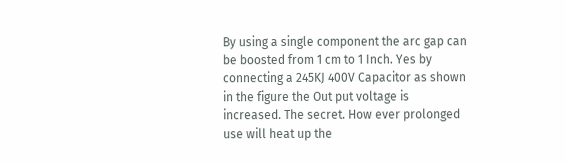By using a single component the arc gap can be boosted from 1 cm to 1 Inch. Yes by connecting a 245KJ 400V Capacitor as shown in the figure the Out put voltage is increased. The secret. How ever prolonged use will heat up the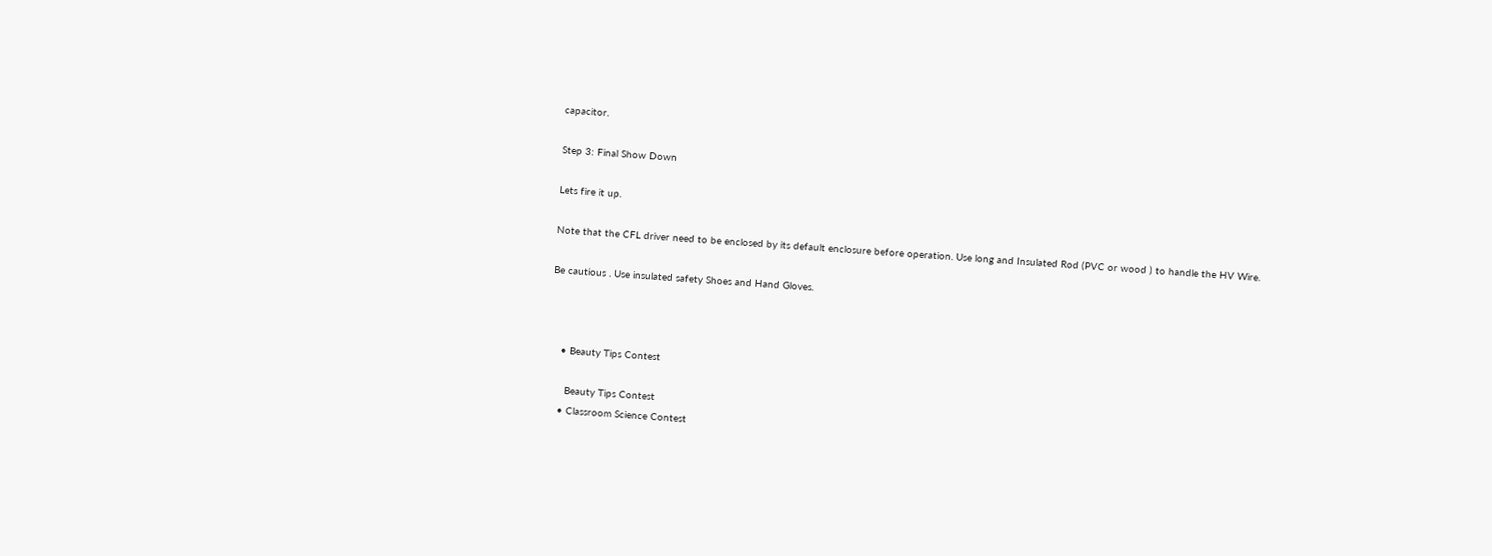capacitor.

Step 3: Final Show Down

Lets fire it up.

Note that the CFL driver need to be enclosed by its default enclosure before operation. Use long and Insulated Rod (PVC or wood ) to handle the HV Wire.

Be cautious . Use insulated safety Shoes and Hand Gloves.



    • Beauty Tips Contest

      Beauty Tips Contest
    • Classroom Science Contest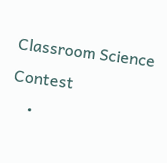Classroom Science Contest
    •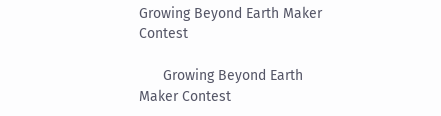Growing Beyond Earth Maker Contest

      Growing Beyond Earth Maker Contest